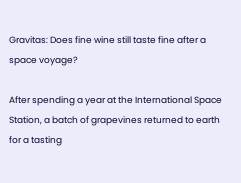Gravitas: Does fine wine still taste fine after a space voyage?

After spending a year at the International Space Station, a batch of grapevines returned to earth for a tasting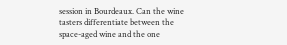session in Bourdeaux. Can the wine tasters differentiate between the space-aged wine and the one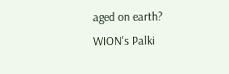aged on earth? WION's Palki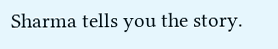Sharma tells you the story.